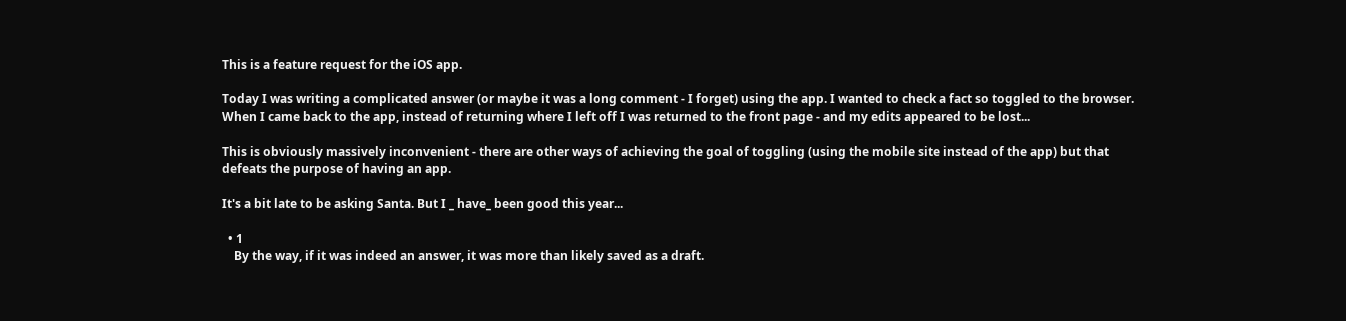This is a feature request for the iOS app.

Today I was writing a complicated answer (or maybe it was a long comment - I forget) using the app. I wanted to check a fact so toggled to the browser. When I came back to the app, instead of returning where I left off I was returned to the front page - and my edits appeared to be lost...

This is obviously massively inconvenient - there are other ways of achieving the goal of toggling (using the mobile site instead of the app) but that defeats the purpose of having an app.

It's a bit late to be asking Santa. But I _ have_ been good this year...

  • 1
    By the way, if it was indeed an answer, it was more than likely saved as a draft.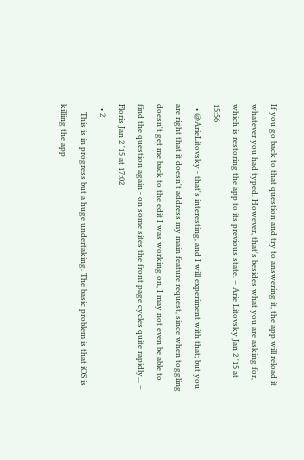If you go back to that question and try to answering it, the app will reload it whatever you had typed. However, that's besides what you are asking for, which is restoring the app to its previous state. – Arie Litovsky Jan 2 '15 at 15:56
  • @ArieLitovsky - that's interesting, and I will experiment with that; but you are right that it doesn't address my main feature request, since when toggling doesn't get me back to the edit I was working on, I may not even be able to find the question again - on some sites the front page cycles quite rapidly... – Floris Jan 2 '15 at 17:02
  • 2
    This is in progress but a huge undertaking. The basic problem is that iOS is killing the app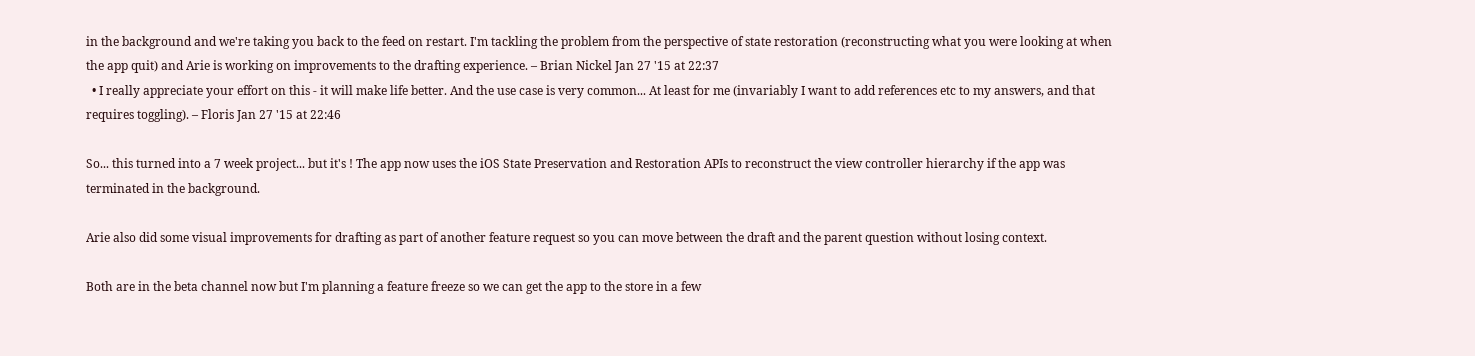in the background and we're taking you back to the feed on restart. I'm tackling the problem from the perspective of state restoration (reconstructing what you were looking at when the app quit) and Arie is working on improvements to the drafting experience. – Brian Nickel Jan 27 '15 at 22:37
  • I really appreciate your effort on this - it will make life better. And the use case is very common... At least for me (invariably I want to add references etc to my answers, and that requires toggling). – Floris Jan 27 '15 at 22:46

So... this turned into a 7 week project... but it's ! The app now uses the iOS State Preservation and Restoration APIs to reconstruct the view controller hierarchy if the app was terminated in the background.

Arie also did some visual improvements for drafting as part of another feature request so you can move between the draft and the parent question without losing context.

Both are in the beta channel now but I'm planning a feature freeze so we can get the app to the store in a few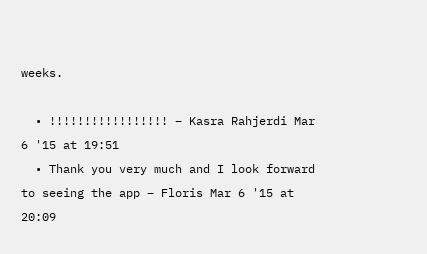weeks.

  • !!!!!!!!!!!!!!!!! – Kasra Rahjerdi Mar 6 '15 at 19:51
  • Thank you very much and I look forward to seeing the app – Floris Mar 6 '15 at 20:09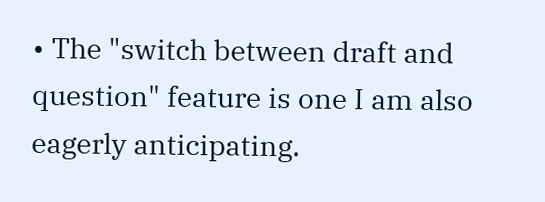• The "switch between draft and question" feature is one I am also eagerly anticipating.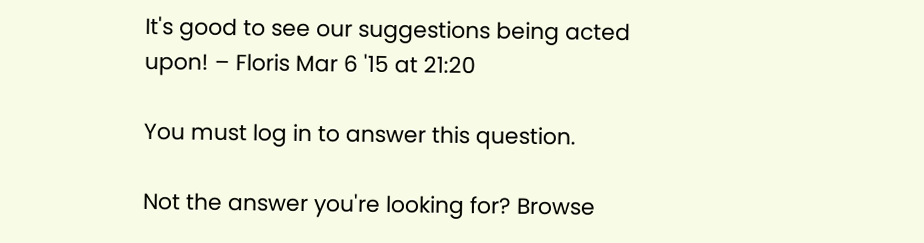It's good to see our suggestions being acted upon! – Floris Mar 6 '15 at 21:20

You must log in to answer this question.

Not the answer you're looking for? Browse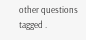other questions tagged .